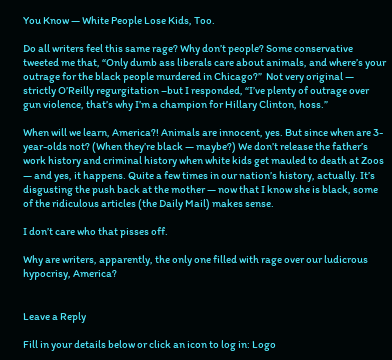You Know — White People Lose Kids, Too.

Do all writers feel this same rage? Why don’t people? Some conservative tweeted me that, “Only dumb ass liberals care about animals, and where’s your outrage for the black people murdered in Chicago?”  Not very original — strictly O’Reilly regurgitation –but I responded, “I’ve plenty of outrage over gun violence, that’s why I’m a champion for Hillary Clinton, hoss.”

When will we learn, America?! Animals are innocent, yes. But since when are 3-year-olds not? (When they’re black — maybe?) We don’t release the father’s work history and criminal history when white kids get mauled to death at Zoos — and yes, it happens. Quite a few times in our nation’s history, actually. It’s disgusting the push back at the mother — now that I know she is black, some of the ridiculous articles (the Daily Mail) makes sense.

I don’t care who that pisses off.

Why are writers, apparently, the only one filled with rage over our ludicrous hypocrisy, America?


Leave a Reply

Fill in your details below or click an icon to log in: Logo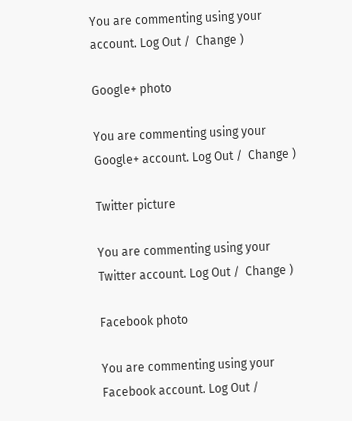You are commenting using your account. Log Out /  Change )

Google+ photo

You are commenting using your Google+ account. Log Out /  Change )

Twitter picture

You are commenting using your Twitter account. Log Out /  Change )

Facebook photo

You are commenting using your Facebook account. Log Out /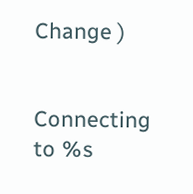Change )


Connecting to %s